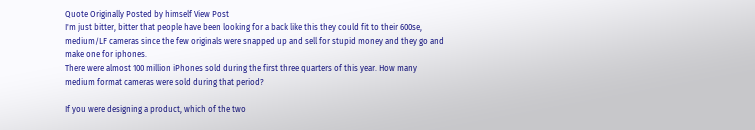Quote Originally Posted by himself View Post
I'm just bitter, bitter that people have been looking for a back like this they could fit to their 600se, medium/LF cameras since the few originals were snapped up and sell for stupid money and they go and make one for iphones.
There were almost 100 million iPhones sold during the first three quarters of this year. How many medium format cameras were sold during that period?

If you were designing a product, which of the two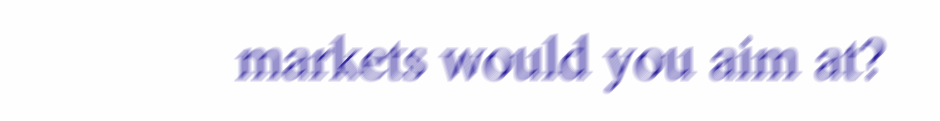markets would you aim at?